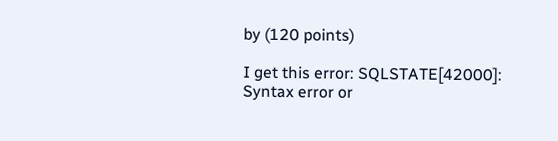by (120 points)

I get this error: SQLSTATE[42000]: Syntax error or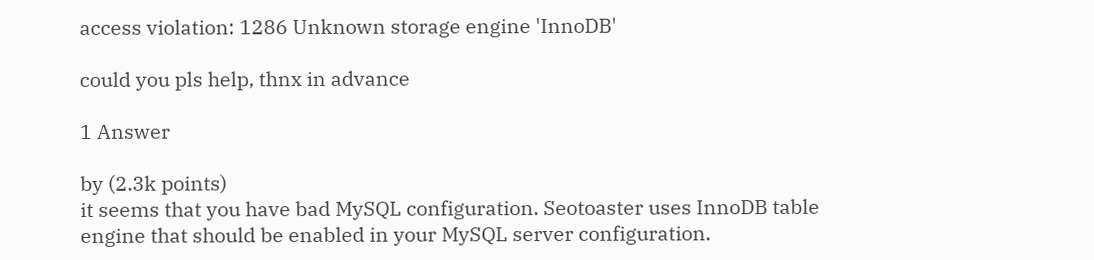access violation: 1286 Unknown storage engine 'InnoDB'

could you pls help, thnx in advance

1 Answer

by (2.3k points)
it seems that you have bad MySQL configuration. Seotoaster uses InnoDB table engine that should be enabled in your MySQL server configuration.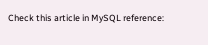Check this article in MySQL reference: